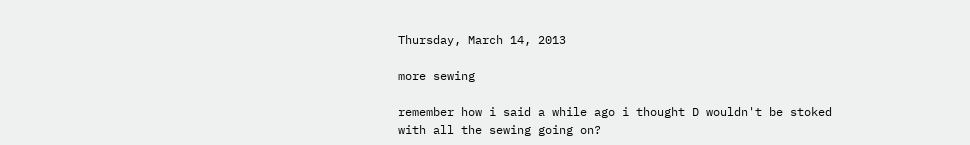Thursday, March 14, 2013

more sewing

remember how i said a while ago i thought D wouldn't be stoked with all the sewing going on?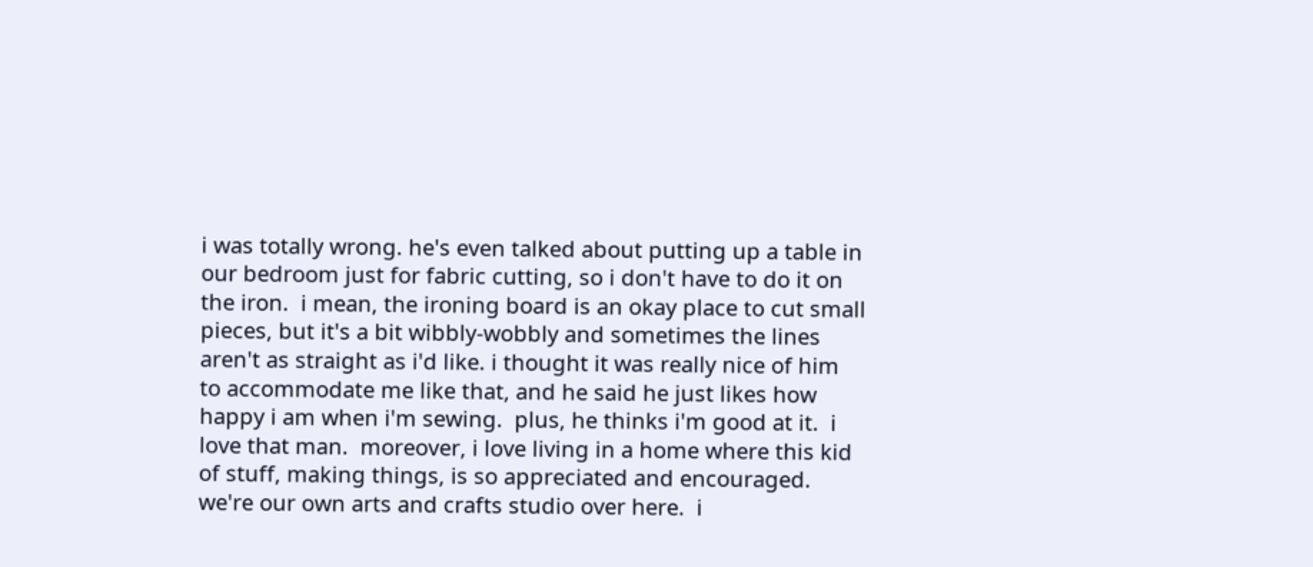i was totally wrong. he's even talked about putting up a table in our bedroom just for fabric cutting, so i don't have to do it on the iron.  i mean, the ironing board is an okay place to cut small pieces, but it's a bit wibbly-wobbly and sometimes the lines aren't as straight as i'd like. i thought it was really nice of him to accommodate me like that, and he said he just likes how happy i am when i'm sewing.  plus, he thinks i'm good at it.  i love that man.  moreover, i love living in a home where this kid of stuff, making things, is so appreciated and encouraged.  we're our own arts and crafts studio over here.  i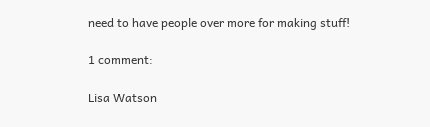need to have people over more for making stuff!

1 comment:

Lisa Watson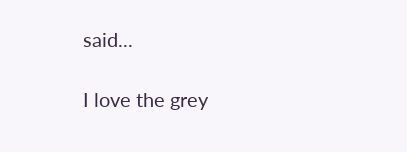said...

I love the grey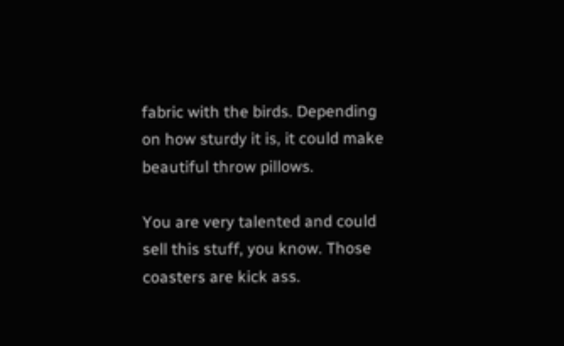fabric with the birds. Depending on how sturdy it is, it could make beautiful throw pillows.

You are very talented and could sell this stuff, you know. Those coasters are kick ass.